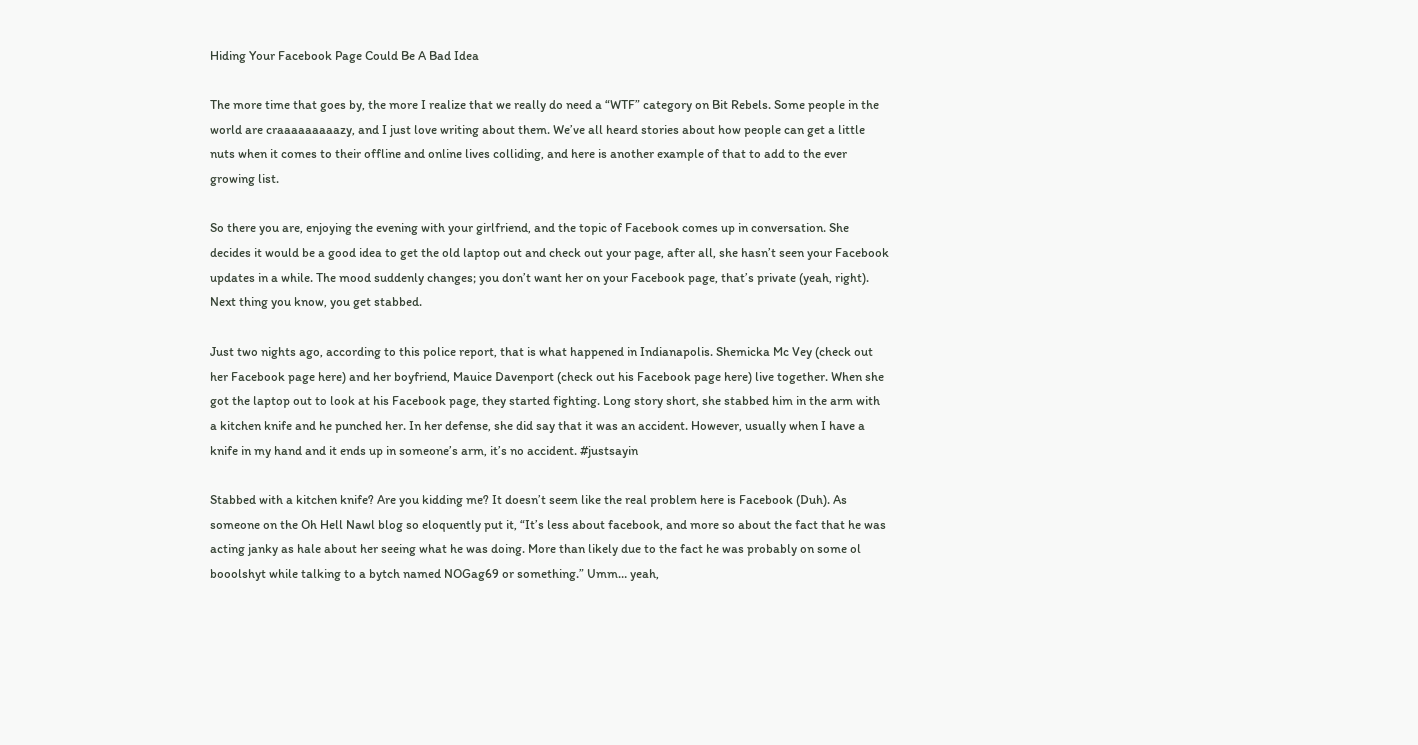Hiding Your Facebook Page Could Be A Bad Idea

The more time that goes by, the more I realize that we really do need a “WTF” category on Bit Rebels. Some people in the world are craaaaaaaaazy, and I just love writing about them. We’ve all heard stories about how people can get a little nuts when it comes to their offline and online lives colliding, and here is another example of that to add to the ever growing list.

So there you are, enjoying the evening with your girlfriend, and the topic of Facebook comes up in conversation. She decides it would be a good idea to get the old laptop out and check out your page, after all, she hasn’t seen your Facebook updates in a while. The mood suddenly changes; you don’t want her on your Facebook page, that’s private (yeah, right). Next thing you know, you get stabbed.

Just two nights ago, according to this police report, that is what happened in Indianapolis. Shemicka Mc Vey (check out her Facebook page here) and her boyfriend, Mauice Davenport (check out his Facebook page here) live together. When she got the laptop out to look at his Facebook page, they started fighting. Long story short, she stabbed him in the arm with a kitchen knife and he punched her. In her defense, she did say that it was an accident. However, usually when I have a knife in my hand and it ends up in someone’s arm, it’s no accident. #justsayin

Stabbed with a kitchen knife? Are you kidding me? It doesn’t seem like the real problem here is Facebook (Duh). As someone on the Oh Hell Nawl blog so eloquently put it, “It’s less about facebook, and more so about the fact that he was acting janky as hale about her seeing what he was doing. More than likely due to the fact he was probably on some ol booolshyt while talking to a bytch named NOGag69 or something.” Umm… yeah,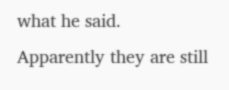what he said.  Apparently they are still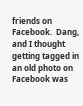friends on Facebook.  Dang, and I thought getting tagged in an old photo on Facebook was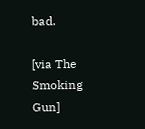bad.

[via The Smoking Gun]